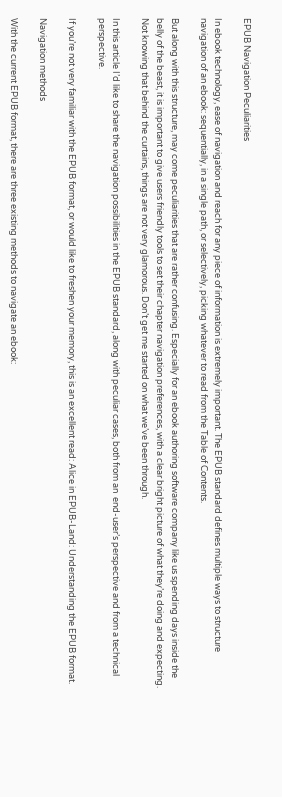EPUB Navigation Peculiarities

In ebook technology, ease of navigation and reach for any piece of information is extremely important. The EPUB standard defines multiple ways to structure navigation of an ebook: sequentially, in a single path, or selectively, picking whatever to read from the Table of Contents.

But along with this structure, may come peculiarities that are rather confusing. Especially for an ebook authoring software company like us spending days inside the belly of the beast, it is important to give users friendly tools to set their chapter navigation preferences, with a clear bright picture of what they’re doing and expecting. Not knowing that behind the curtains, things are not very glamorous. Don’t get me started on what we’ve been through.

In this article I’d like to share the navigation possibilities in the EPUB standard, along with peculiar cases, both from an  end-user’s perspective and from a technical perspective.

If you’re not very familiar with the EPUB format, or would like to freshen your memory, this is an excellent read: Alice in EPUB-Land: Understanding the EPUB format.

Navigation methods

With the current EPUB format, there are three existing methods to navigate an ebook: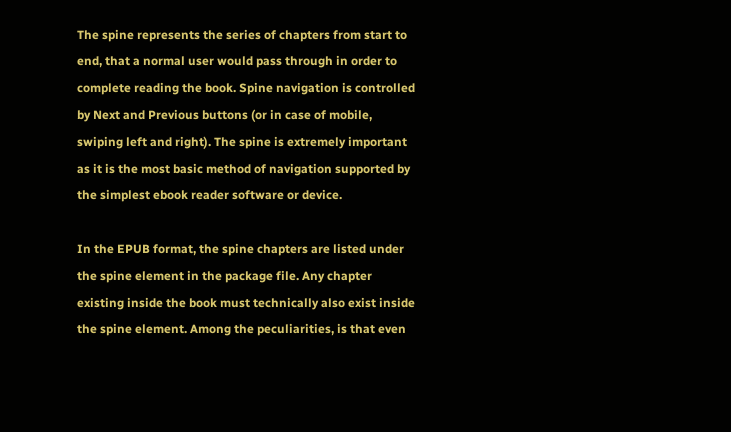The spine represents the series of chapters from start to end, that a normal user would pass through in order to complete reading the book. Spine navigation is controlled by Next and Previous buttons (or in case of mobile, swiping left and right). The spine is extremely important as it is the most basic method of navigation supported by the simplest ebook reader software or device.

In the EPUB format, the spine chapters are listed under the spine element in the package file. Any chapter existing inside the book must technically also exist inside the spine element. Among the peculiarities, is that even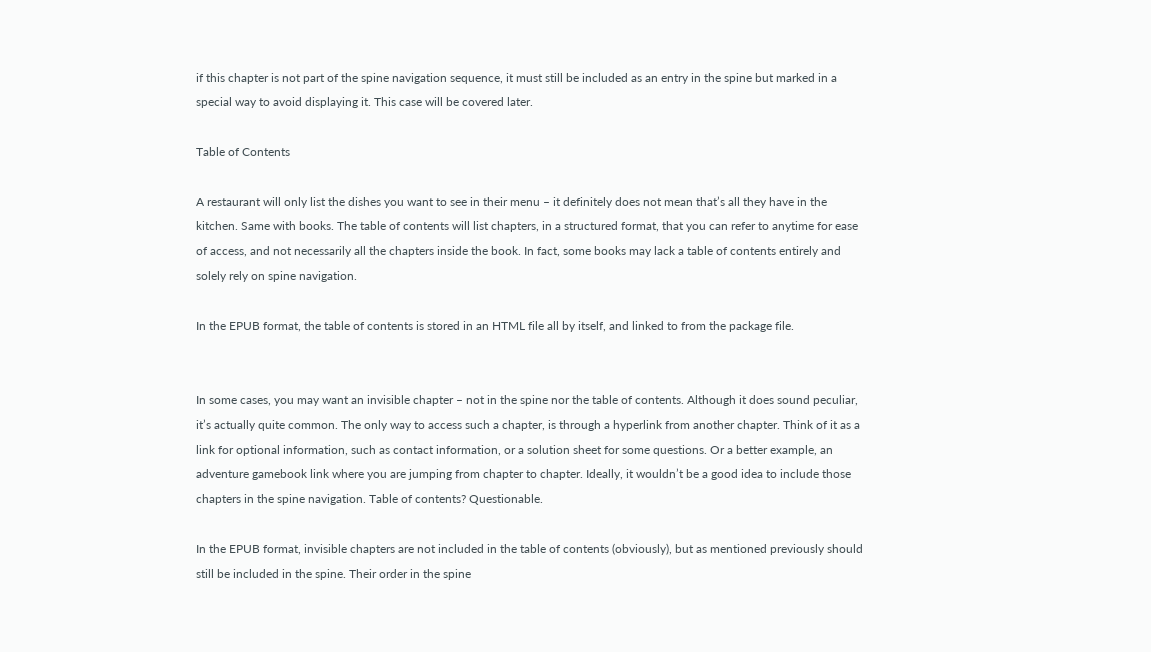if this chapter is not part of the spine navigation sequence, it must still be included as an entry in the spine but marked in a special way to avoid displaying it. This case will be covered later.

Table of Contents

A restaurant will only list the dishes you want to see in their menu – it definitely does not mean that’s all they have in the kitchen. Same with books. The table of contents will list chapters, in a structured format, that you can refer to anytime for ease of access, and not necessarily all the chapters inside the book. In fact, some books may lack a table of contents entirely and solely rely on spine navigation.

In the EPUB format, the table of contents is stored in an HTML file all by itself, and linked to from the package file.


In some cases, you may want an invisible chapter – not in the spine nor the table of contents. Although it does sound peculiar, it’s actually quite common. The only way to access such a chapter, is through a hyperlink from another chapter. Think of it as a link for optional information, such as contact information, or a solution sheet for some questions. Or a better example, an adventure gamebook link where you are jumping from chapter to chapter. Ideally, it wouldn’t be a good idea to include those chapters in the spine navigation. Table of contents? Questionable.

In the EPUB format, invisible chapters are not included in the table of contents (obviously), but as mentioned previously should still be included in the spine. Their order in the spine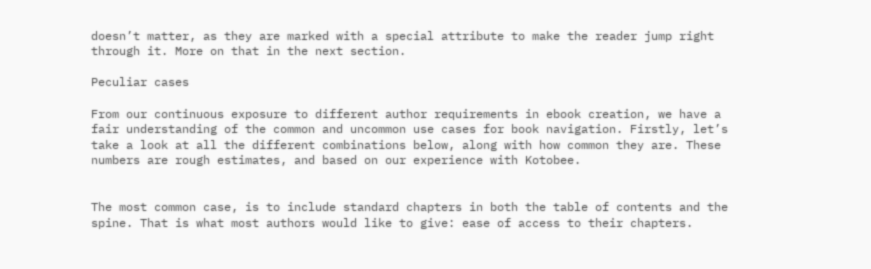doesn’t matter, as they are marked with a special attribute to make the reader jump right through it. More on that in the next section.

Peculiar cases

From our continuous exposure to different author requirements in ebook creation, we have a fair understanding of the common and uncommon use cases for book navigation. Firstly, let’s take a look at all the different combinations below, along with how common they are. These numbers are rough estimates, and based on our experience with Kotobee.


The most common case, is to include standard chapters in both the table of contents and the spine. That is what most authors would like to give: ease of access to their chapters.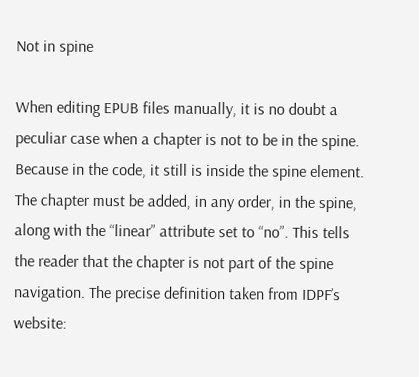Not in spine

When editing EPUB files manually, it is no doubt a peculiar case when a chapter is not to be in the spine. Because in the code, it still is inside the spine element. The chapter must be added, in any order, in the spine, along with the “linear” attribute set to “no”. This tells the reader that the chapter is not part of the spine navigation. The precise definition taken from IDPF’s website: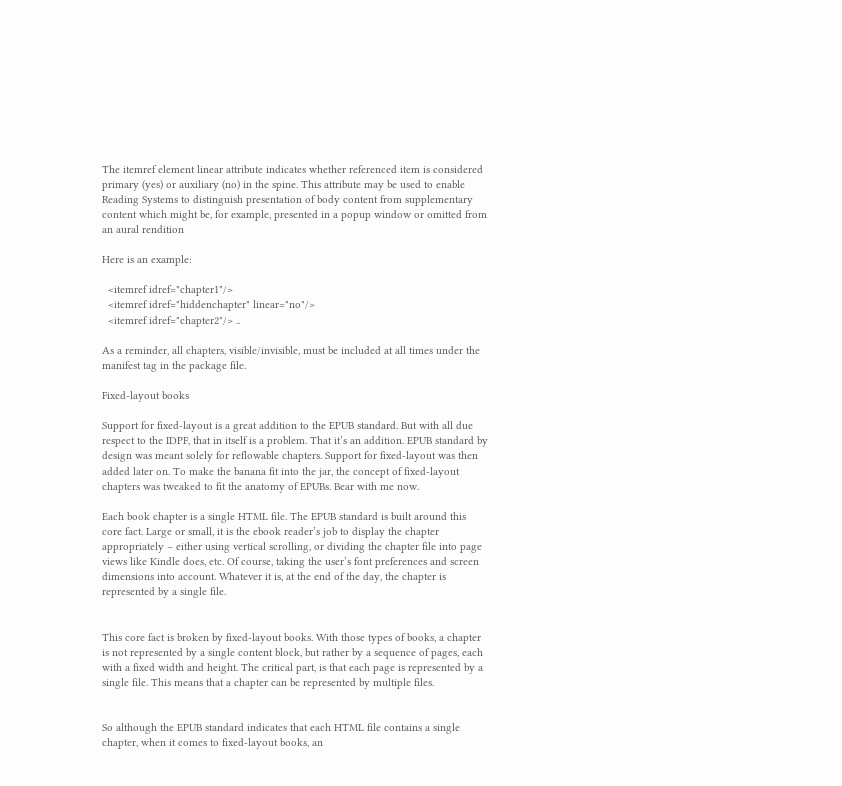The itemref element linear attribute indicates whether referenced item is considered primary (yes) or auxiliary (no) in the spine. This attribute may be used to enable Reading Systems to distinguish presentation of body content from supplementary content which might be, for example, presented in a popup window or omitted from an aural rendition

Here is an example:

  <itemref idref="chapter1"/>
  <itemref idref="hiddenchapter" linear="no"/>
  <itemref idref="chapter2"/> ..

As a reminder, all chapters, visible/invisible, must be included at all times under the manifest tag in the package file.

Fixed-layout books

Support for fixed-layout is a great addition to the EPUB standard. But with all due respect to the IDPF, that in itself is a problem. That it’s an addition. EPUB standard by design was meant solely for reflowable chapters. Support for fixed-layout was then added later on. To make the banana fit into the jar, the concept of fixed-layout chapters was tweaked to fit the anatomy of EPUBs. Bear with me now.

Each book chapter is a single HTML file. The EPUB standard is built around this core fact. Large or small, it is the ebook reader’s job to display the chapter appropriately – either using vertical scrolling, or dividing the chapter file into page views like Kindle does, etc. Of course, taking the user’s font preferences and screen dimensions into account. Whatever it is, at the end of the day, the chapter is represented by a single file.


This core fact is broken by fixed-layout books. With those types of books, a chapter is not represented by a single content block, but rather by a sequence of pages, each with a fixed width and height. The critical part, is that each page is represented by a single file. This means that a chapter can be represented by multiple files.


So although the EPUB standard indicates that each HTML file contains a single chapter, when it comes to fixed-layout books, an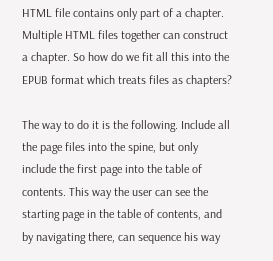HTML file contains only part of a chapter. Multiple HTML files together can construct a chapter. So how do we fit all this into the EPUB format which treats files as chapters?

The way to do it is the following. Include all the page files into the spine, but only include the first page into the table of contents. This way the user can see the starting page in the table of contents, and by navigating there, can sequence his way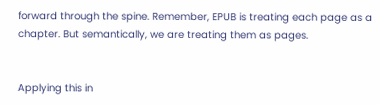forward through the spine. Remember, EPUB is treating each page as a chapter. But semantically, we are treating them as pages.


Applying this in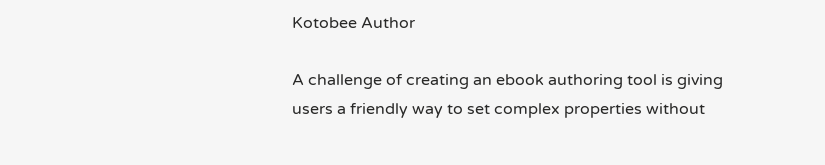Kotobee Author

A challenge of creating an ebook authoring tool is giving users a friendly way to set complex properties without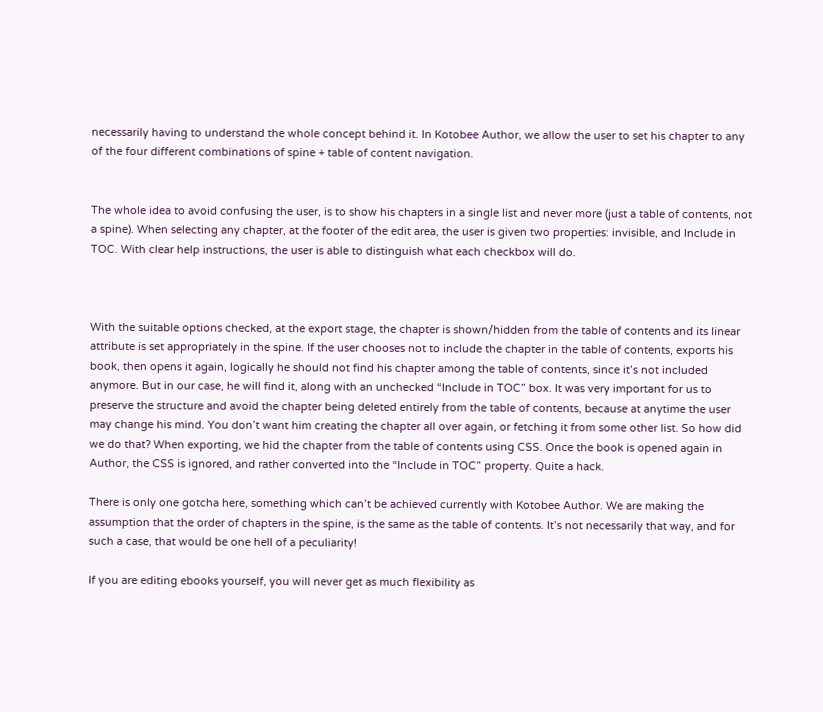necessarily having to understand the whole concept behind it. In Kotobee Author, we allow the user to set his chapter to any of the four different combinations of spine + table of content navigation.


The whole idea to avoid confusing the user, is to show his chapters in a single list and never more (just a table of contents, not a spine). When selecting any chapter, at the footer of the edit area, the user is given two properties: invisible, and Include in TOC. With clear help instructions, the user is able to distinguish what each checkbox will do.



With the suitable options checked, at the export stage, the chapter is shown/hidden from the table of contents and its linear attribute is set appropriately in the spine. If the user chooses not to include the chapter in the table of contents, exports his book, then opens it again, logically he should not find his chapter among the table of contents, since it’s not included anymore. But in our case, he will find it, along with an unchecked “Include in TOC” box. It was very important for us to preserve the structure and avoid the chapter being deleted entirely from the table of contents, because at anytime the user may change his mind. You don’t want him creating the chapter all over again, or fetching it from some other list. So how did we do that? When exporting, we hid the chapter from the table of contents using CSS. Once the book is opened again in Author, the CSS is ignored, and rather converted into the “Include in TOC” property. Quite a hack.

There is only one gotcha here, something which can’t be achieved currently with Kotobee Author. We are making the assumption that the order of chapters in the spine, is the same as the table of contents. It’s not necessarily that way, and for such a case, that would be one hell of a peculiarity!

If you are editing ebooks yourself, you will never get as much flexibility as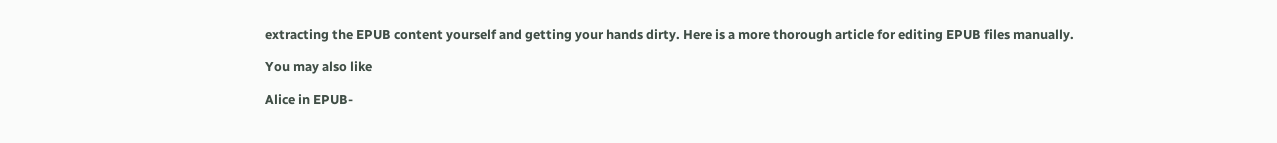extracting the EPUB content yourself and getting your hands dirty. Here is a more thorough article for editing EPUB files manually.

You may also like

Alice in EPUB-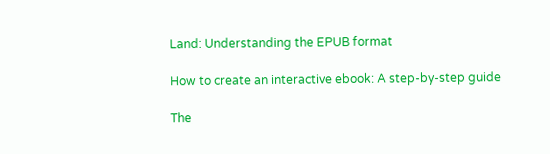Land: Understanding the EPUB format

How to create an interactive ebook: A step-by-step guide

The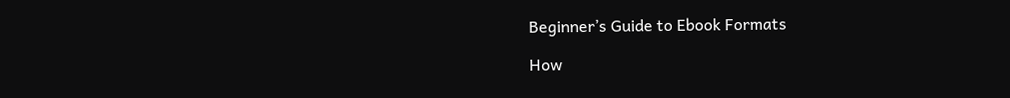Beginner’s Guide to Ebook Formats

How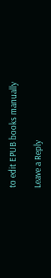to edit EPUB books manually

Leave a Reply